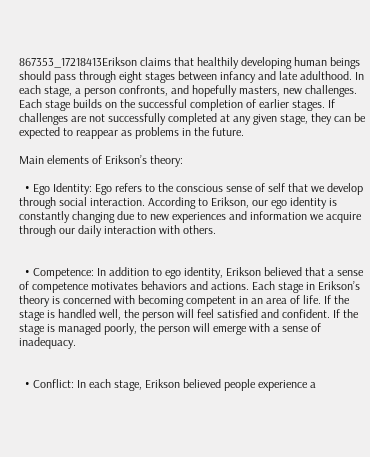867353_17218413Erikson claims that healthily developing human beings should pass through eight stages between infancy and late adulthood. In each stage, a person confronts, and hopefully masters, new challenges. Each stage builds on the successful completion of earlier stages. If challenges are not successfully completed at any given stage, they can be expected to reappear as problems in the future.

Main elements of Erikson’s theory:

  • Ego Identity: Ego refers to the conscious sense of self that we develop through social interaction. According to Erikson, our ego identity is constantly changing due to new experiences and information we acquire through our daily interaction with others.


  • Competence: In addition to ego identity, Erikson believed that a sense of competence motivates behaviors and actions. Each stage in Erikson’s theory is concerned with becoming competent in an area of life. If the stage is handled well, the person will feel satisfied and confident. If the stage is managed poorly, the person will emerge with a sense of inadequacy.


  • Conflict: In each stage, Erikson believed people experience a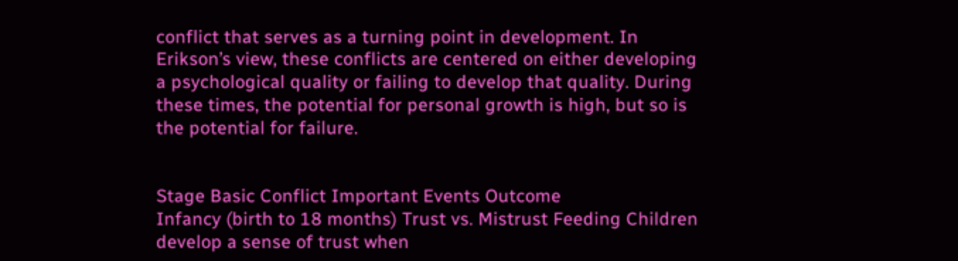conflict that serves as a turning point in development. In Erikson’s view, these conflicts are centered on either developing a psychological quality or failing to develop that quality. During these times, the potential for personal growth is high, but so is the potential for failure.


Stage Basic Conflict Important Events Outcome
Infancy (birth to 18 months) Trust vs. Mistrust Feeding Children develop a sense of trust when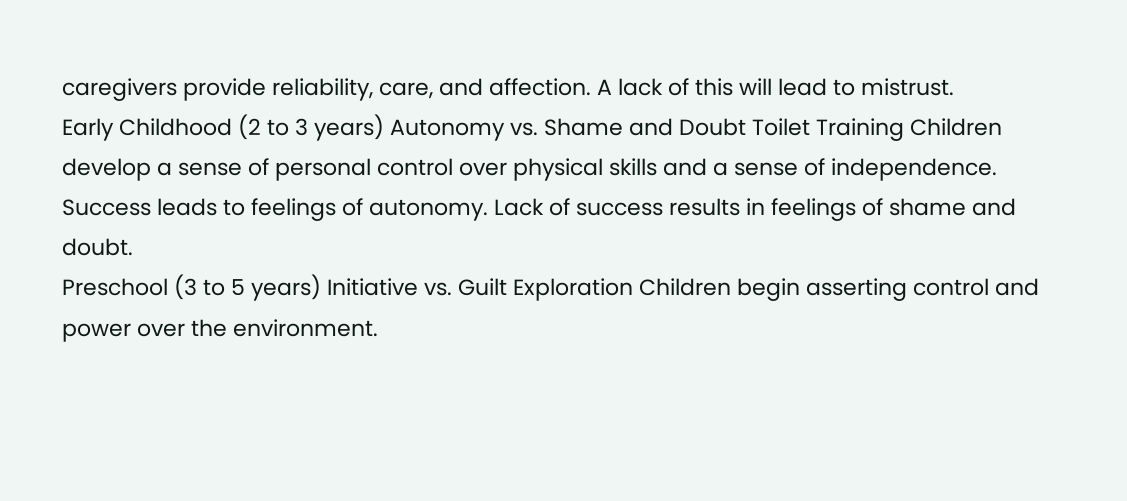caregivers provide reliability, care, and affection. A lack of this will lead to mistrust.
Early Childhood (2 to 3 years) Autonomy vs. Shame and Doubt Toilet Training Children develop a sense of personal control over physical skills and a sense of independence. Success leads to feelings of autonomy. Lack of success results in feelings of shame and doubt.
Preschool (3 to 5 years) Initiative vs. Guilt Exploration Children begin asserting control and power over the environment.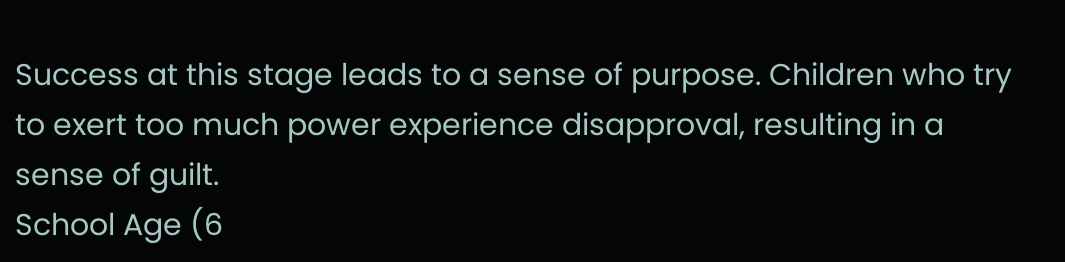Success at this stage leads to a sense of purpose. Children who try to exert too much power experience disapproval, resulting in a sense of guilt.
School Age (6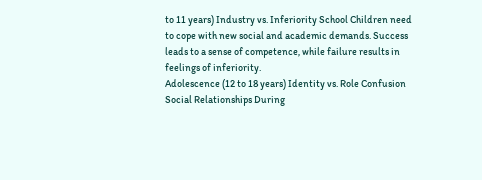to 11 years) Industry vs. Inferiority School Children need to cope with new social and academic demands. Success leads to a sense of competence, while failure results in feelings of inferiority.
Adolescence (12 to 18 years) Identity vs. Role Confusion Social Relationships During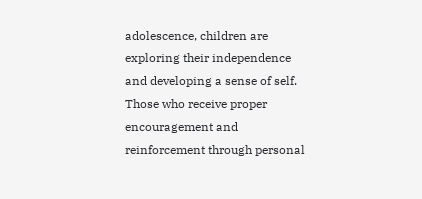adolescence, children are exploring their independence and developing a sense of self. Those who receive proper encouragement and reinforcement through personal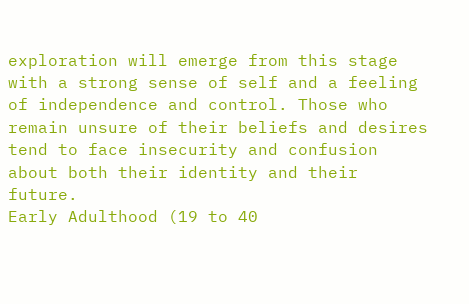exploration will emerge from this stage with a strong sense of self and a feeling of independence and control. Those who remain unsure of their beliefs and desires tend to face insecurity and confusion about both their identity and their future.
Early Adulthood (19 to 40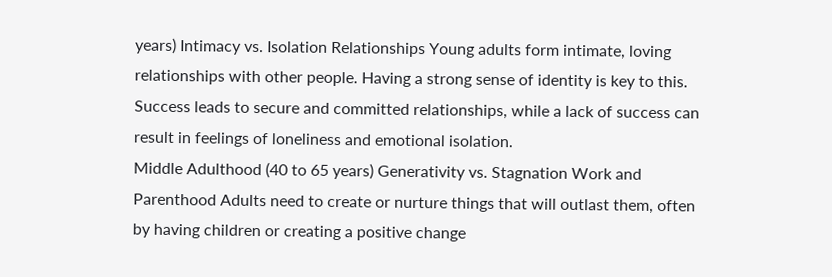years) Intimacy vs. Isolation Relationships Young adults form intimate, loving relationships with other people. Having a strong sense of identity is key to this. Success leads to secure and committed relationships, while a lack of success can result in feelings of loneliness and emotional isolation.
Middle Adulthood (40 to 65 years) Generativity vs. Stagnation Work and Parenthood Adults need to create or nurture things that will outlast them, often by having children or creating a positive change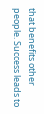that benefits other people. Success leads to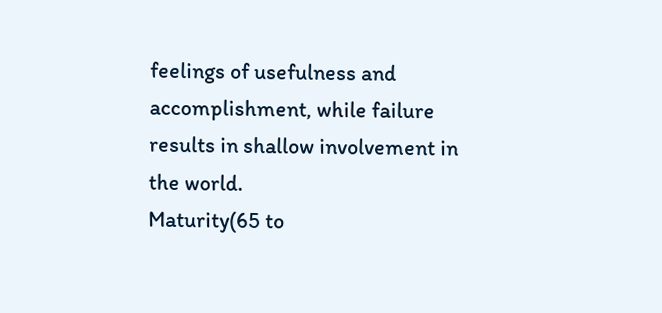feelings of usefulness and accomplishment, while failure results in shallow involvement in the world.
Maturity(65 to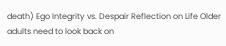death) Ego Integrity vs. Despair Reflection on Life Older adults need to look back on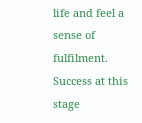life and feel a sense of fulfilment. Success at this stage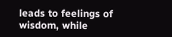leads to feelings of wisdom, while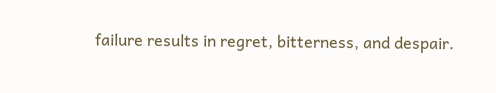failure results in regret, bitterness, and despair.